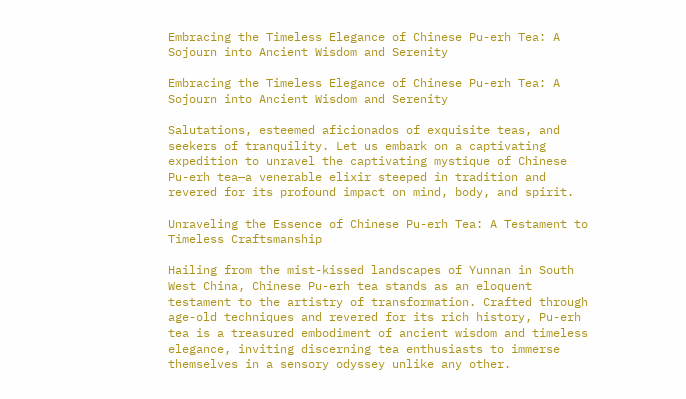Embracing the Timeless Elegance of Chinese Pu-erh Tea: A Sojourn into Ancient Wisdom and Serenity

Embracing the Timeless Elegance of Chinese Pu-erh Tea: A Sojourn into Ancient Wisdom and Serenity

Salutations, esteemed aficionados of exquisite teas, and seekers of tranquility. Let us embark on a captivating expedition to unravel the captivating mystique of Chinese Pu-erh tea—a venerable elixir steeped in tradition and revered for its profound impact on mind, body, and spirit.

Unraveling the Essence of Chinese Pu-erh Tea: A Testament to Timeless Craftsmanship

Hailing from the mist-kissed landscapes of Yunnan in South West China, Chinese Pu-erh tea stands as an eloquent testament to the artistry of transformation. Crafted through age-old techniques and revered for its rich history, Pu-erh tea is a treasured embodiment of ancient wisdom and timeless elegance, inviting discerning tea enthusiasts to immerse themselves in a sensory odyssey unlike any other.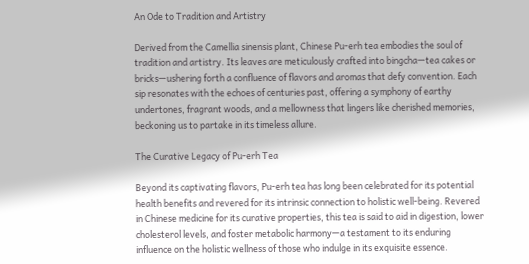An Ode to Tradition and Artistry

Derived from the Camellia sinensis plant, Chinese Pu-erh tea embodies the soul of tradition and artistry. Its leaves are meticulously crafted into bingcha—tea cakes or bricks—ushering forth a confluence of flavors and aromas that defy convention. Each sip resonates with the echoes of centuries past, offering a symphony of earthy undertones, fragrant woods, and a mellowness that lingers like cherished memories, beckoning us to partake in its timeless allure.

The Curative Legacy of Pu-erh Tea

Beyond its captivating flavors, Pu-erh tea has long been celebrated for its potential health benefits and revered for its intrinsic connection to holistic well-being. Revered in Chinese medicine for its curative properties, this tea is said to aid in digestion, lower cholesterol levels, and foster metabolic harmony—a testament to its enduring influence on the holistic wellness of those who indulge in its exquisite essence.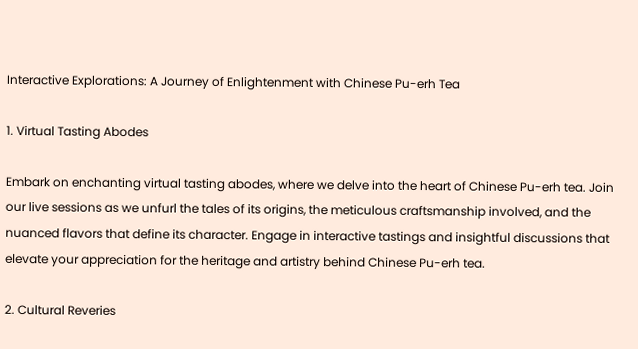Interactive Explorations: A Journey of Enlightenment with Chinese Pu-erh Tea

1. Virtual Tasting Abodes

Embark on enchanting virtual tasting abodes, where we delve into the heart of Chinese Pu-erh tea. Join our live sessions as we unfurl the tales of its origins, the meticulous craftsmanship involved, and the nuanced flavors that define its character. Engage in interactive tastings and insightful discussions that elevate your appreciation for the heritage and artistry behind Chinese Pu-erh tea.

2. Cultural Reveries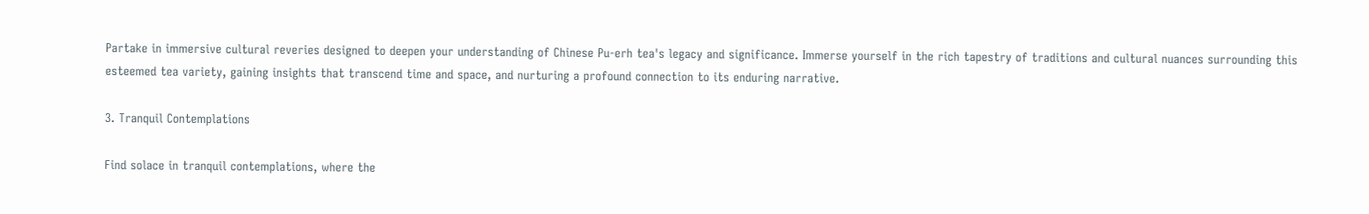Partake in immersive cultural reveries designed to deepen your understanding of Chinese Pu-erh tea's legacy and significance. Immerse yourself in the rich tapestry of traditions and cultural nuances surrounding this esteemed tea variety, gaining insights that transcend time and space, and nurturing a profound connection to its enduring narrative.

3. Tranquil Contemplations

Find solace in tranquil contemplations, where the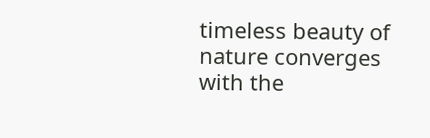timeless beauty of nature converges with the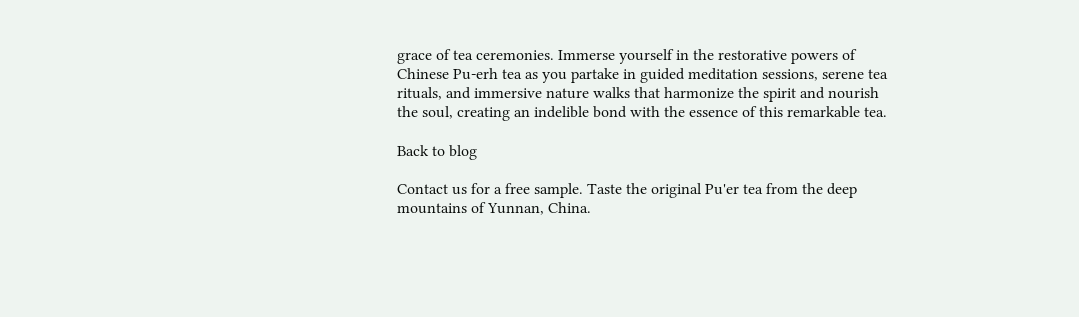grace of tea ceremonies. Immerse yourself in the restorative powers of Chinese Pu-erh tea as you partake in guided meditation sessions, serene tea rituals, and immersive nature walks that harmonize the spirit and nourish the soul, creating an indelible bond with the essence of this remarkable tea.

Back to blog

Contact us for a free sample. Taste the original Pu'er tea from the deep mountains of Yunnan, China.